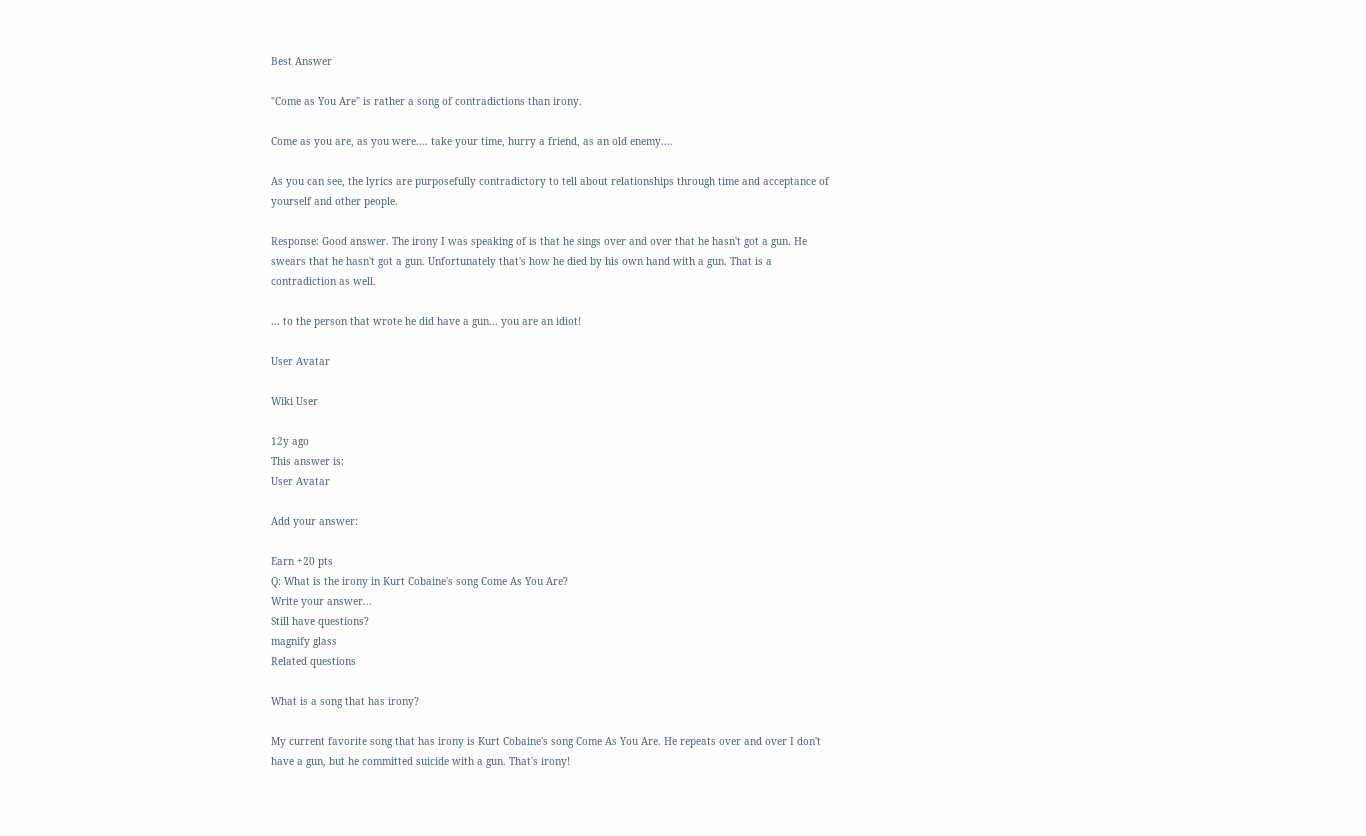Best Answer

"Come as You Are" is rather a song of contradictions than irony.

Come as you are, as you were.... take your time, hurry a friend, as an old enemy....

As you can see, the lyrics are purposefully contradictory to tell about relationships through time and acceptance of yourself and other people.

Response: Good answer. The irony I was speaking of is that he sings over and over that he hasn't got a gun. He swears that he hasn't got a gun. Unfortunately that's how he died by his own hand with a gun. That is a contradiction as well.

... to the person that wrote he did have a gun... you are an idiot!

User Avatar

Wiki User

12y ago
This answer is:
User Avatar

Add your answer:

Earn +20 pts
Q: What is the irony in Kurt Cobaine's song Come As You Are?
Write your answer...
Still have questions?
magnify glass
Related questions

What is a song that has irony?

My current favorite song that has irony is Kurt Cobaine's song Come As You Are. He repeats over and over I don't have a gun, but he committed suicide with a gun. That's irony!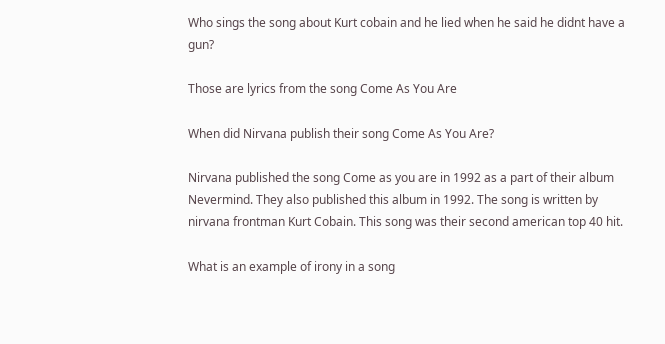Who sings the song about Kurt cobain and he lied when he said he didnt have a gun?

Those are lyrics from the song Come As You Are

When did Nirvana publish their song Come As You Are?

Nirvana published the song Come as you are in 1992 as a part of their album Nevermind. They also published this album in 1992. The song is written by nirvana frontman Kurt Cobain. This song was their second american top 40 hit.

What is an example of irony in a song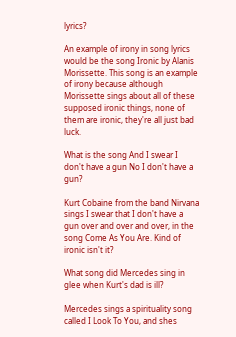lyrics?

An example of irony in song lyrics would be the song Ironic by Alanis Morissette. This song is an example of irony because although Morissette sings about all of these supposed ironic things, none of them are ironic, they're all just bad luck.

What is the song And I swear I don't have a gun No I don't have a gun?

Kurt Cobaine from the band Nirvana sings I swear that I don't have a gun over and over and over, in the song Come As You Are. Kind of ironic isn't it?

What song did Mercedes sing in glee when Kurt's dad is ill?

Mercedes sings a spirituality song called I Look To You, and shes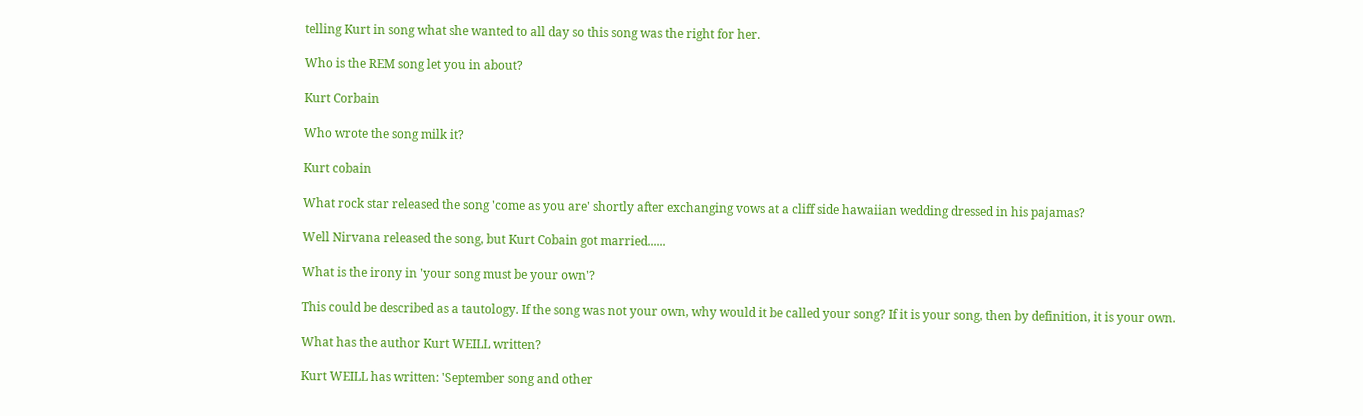telling Kurt in song what she wanted to all day so this song was the right for her.

Who is the REM song let you in about?

Kurt Corbain

Who wrote the song milk it?

Kurt cobain

What rock star released the song 'come as you are' shortly after exchanging vows at a cliff side hawaiian wedding dressed in his pajamas?

Well Nirvana released the song, but Kurt Cobain got married......

What is the irony in 'your song must be your own'?

This could be described as a tautology. If the song was not your own, why would it be called your song? If it is your song, then by definition, it is your own.

What has the author Kurt WEILL written?

Kurt WEILL has written: 'September song and other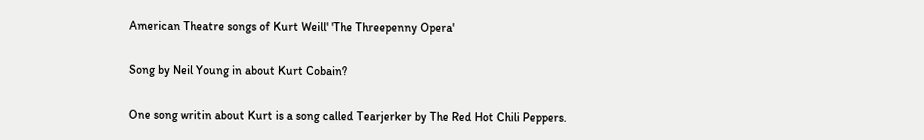American Theatre songs of Kurt Weill' 'The Threepenny Opera'

Song by Neil Young in about Kurt Cobain?

One song writin about Kurt is a song called Tearjerker by The Red Hot Chili Peppers.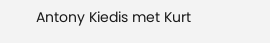Antony Kiedis met Kurt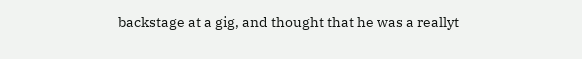backstage at a gig, and thought that he was a reallyt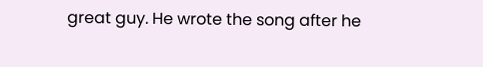great guy. He wrote the song after he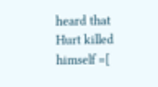heard that Hurt killed himself =[